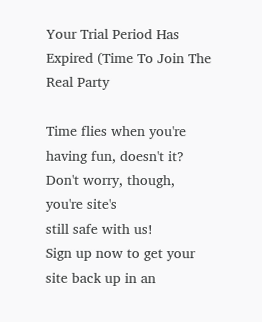Your Trial Period Has Expired (Time To Join The Real Party

Time flies when you're
having fun, doesn't it?
Don't worry, though, you're site's
still safe with us!
Sign up now to get your site back up in an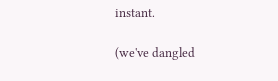instant.

(we've dangled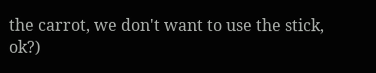the carrot, we don't want to use the stick, ok?)